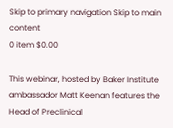Skip to primary navigation Skip to main content
0 item $0.00

This webinar, hosted by Baker Institute ambassador Matt Keenan features the Head of Preclinical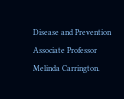Disease and Prevention Associate Professor Melinda Carrington.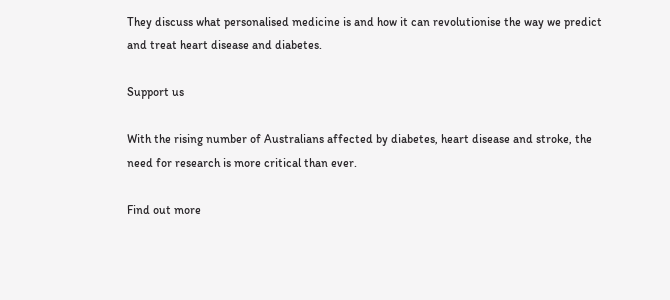They discuss what personalised medicine is and how it can revolutionise the way we predict and treat heart disease and diabetes.

Support us

With the rising number of Australians affected by diabetes, heart disease and stroke, the need for research is more critical than ever.

Find out more